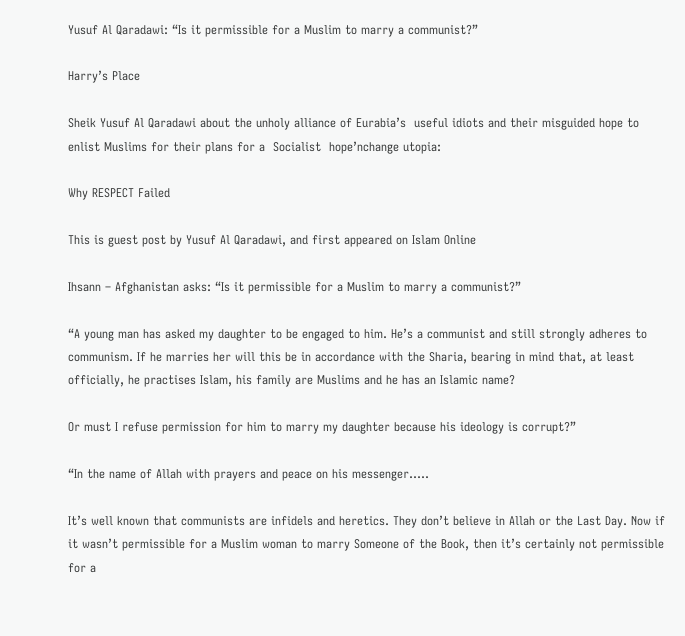Yusuf Al Qaradawi: “Is it permissible for a Muslim to marry a communist?”

Harry’s Place

Sheik Yusuf Al Qaradawi about the unholy alliance of Eurabia’s  useful idiots and their misguided hope to enlist Muslims for their plans for a  Socialist  hope’nchange utopia:

Why RESPECT Failed

This is guest post by Yusuf Al Qaradawi, and first appeared on Islam Online

Ihsann – Afghanistan asks: “Is it permissible for a Muslim to marry a communist?”

“A young man has asked my daughter to be engaged to him. He’s a communist and still strongly adheres to communism. If he marries her will this be in accordance with the Sharia, bearing in mind that, at least officially, he practises Islam, his family are Muslims and he has an Islamic name?

Or must I refuse permission for him to marry my daughter because his ideology is corrupt?”

“In the name of Allah with prayers and peace on his messenger…..

It’s well known that communists are infidels and heretics. They don’t believe in Allah or the Last Day. Now if it wasn’t permissible for a Muslim woman to marry Someone of the Book, then it’s certainly not permissible for a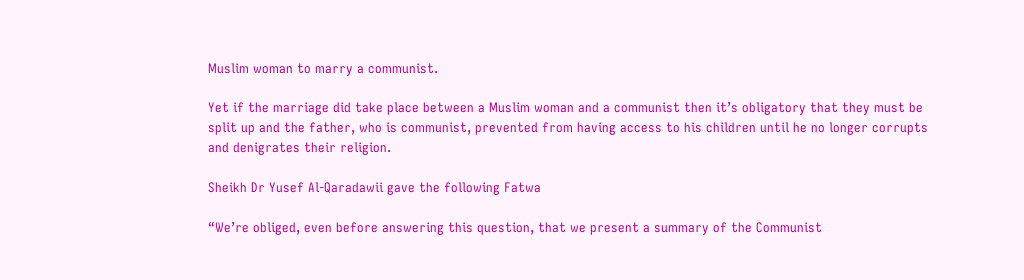Muslim woman to marry a communist.

Yet if the marriage did take place between a Muslim woman and a communist then it’s obligatory that they must be split up and the father, who is communist, prevented from having access to his children until he no longer corrupts and denigrates their religion.

Sheikh Dr Yusef Al-Qaradawii gave the following Fatwa

“We’re obliged, even before answering this question, that we present a summary of the Communist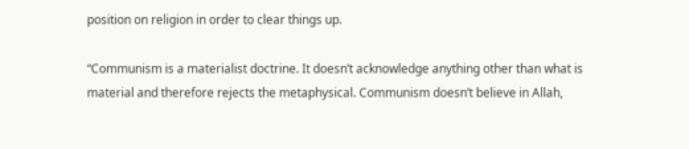position on religion in order to clear things up.

“Communism is a materialist doctrine. It doesn’t acknowledge anything other than what is material and therefore rejects the metaphysical. Communism doesn’t believe in Allah,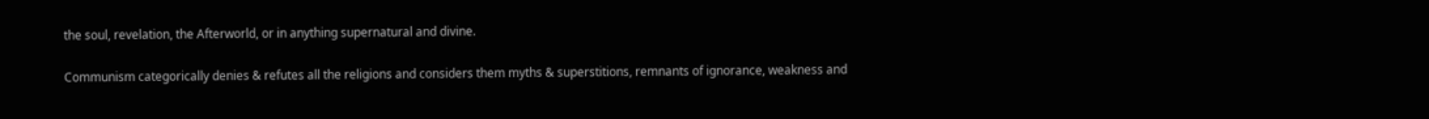the soul, revelation, the Afterworld, or in anything supernatural and divine.

Communism categorically denies & refutes all the religions and considers them myths & superstitions, remnants of ignorance, weakness and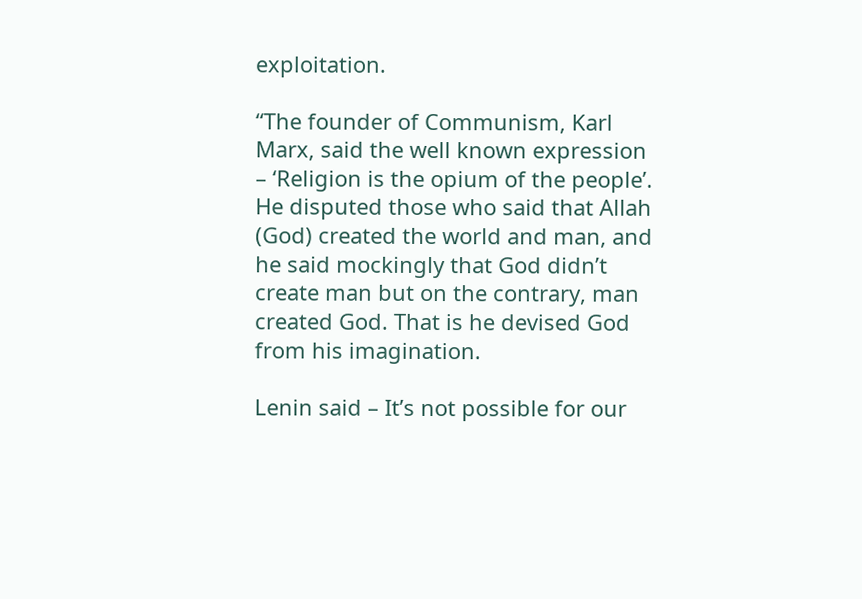exploitation.

“The founder of Communism, Karl Marx, said the well known expression – ‘Religion is the opium of the people’. He disputed those who said that Allah (God) created the world and man, and he said mockingly that God didn’t create man but on the contrary, man created God. That is he devised God from his imagination.

Lenin said – It’s not possible for our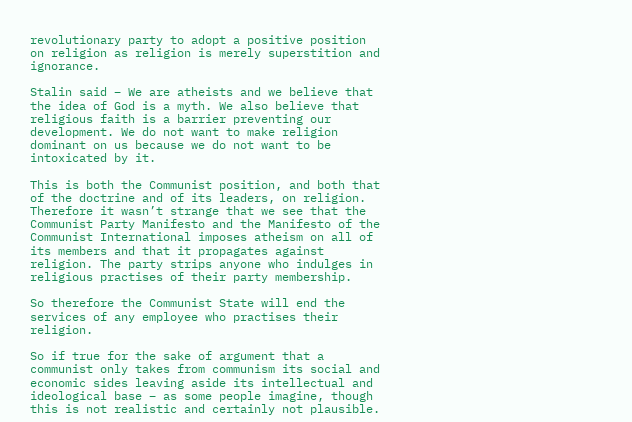revolutionary party to adopt a positive position on religion as religion is merely superstition and ignorance.

Stalin said – We are atheists and we believe that the idea of God is a myth. We also believe that religious faith is a barrier preventing our development. We do not want to make religion dominant on us because we do not want to be intoxicated by it.

This is both the Communist position, and both that of the doctrine and of its leaders, on religion. Therefore it wasn’t strange that we see that the Communist Party Manifesto and the Manifesto of the Communist International imposes atheism on all of its members and that it propagates against religion. The party strips anyone who indulges in religious practises of their party membership.

So therefore the Communist State will end the services of any employee who practises their religion.

So if true for the sake of argument that a communist only takes from communism its social and economic sides leaving aside its intellectual and ideological base – as some people imagine, though this is not realistic and certainly not plausible.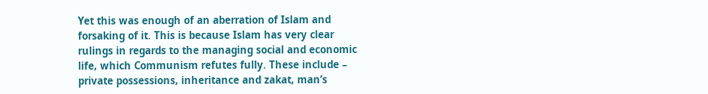Yet this was enough of an aberration of Islam and forsaking of it. This is because Islam has very clear rulings in regards to the managing social and economic life, which Communism refutes fully. These include – private possessions, inheritance and zakat, man’s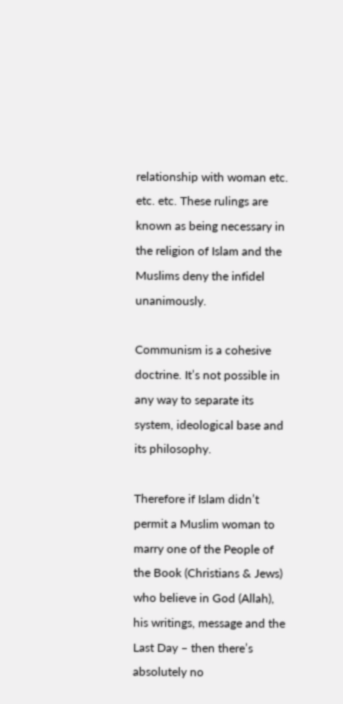relationship with woman etc. etc. etc. These rulings are known as being necessary in the religion of Islam and the Muslims deny the infidel unanimously.

Communism is a cohesive doctrine. It’s not possible in any way to separate its system, ideological base and its philosophy.

Therefore if Islam didn’t permit a Muslim woman to marry one of the People of the Book (Christians & Jews) who believe in God (Allah), his writings, message and the Last Day – then there’s absolutely no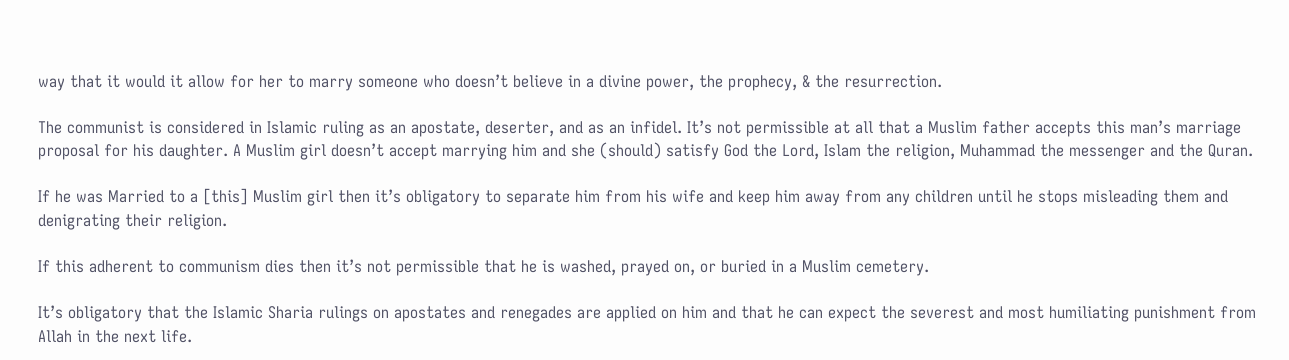way that it would it allow for her to marry someone who doesn’t believe in a divine power, the prophecy, & the resurrection.

The communist is considered in Islamic ruling as an apostate, deserter, and as an infidel. It’s not permissible at all that a Muslim father accepts this man’s marriage proposal for his daughter. A Muslim girl doesn’t accept marrying him and she (should) satisfy God the Lord, Islam the religion, Muhammad the messenger and the Quran.

If he was Married to a [this] Muslim girl then it’s obligatory to separate him from his wife and keep him away from any children until he stops misleading them and denigrating their religion.

If this adherent to communism dies then it’s not permissible that he is washed, prayed on, or buried in a Muslim cemetery.

It’s obligatory that the Islamic Sharia rulings on apostates and renegades are applied on him and that he can expect the severest and most humiliating punishment from Allah in the next life.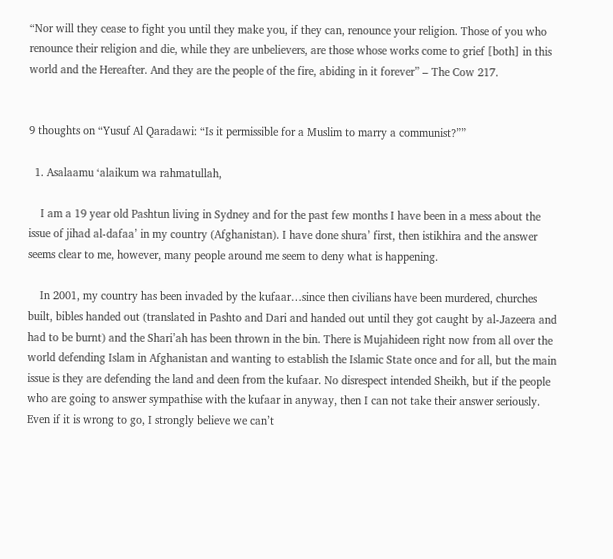“Nor will they cease to fight you until they make you, if they can, renounce your religion. Those of you who renounce their religion and die, while they are unbelievers, are those whose works come to grief [both] in this world and the Hereafter. And they are the people of the fire, abiding in it forever” – The Cow 217.


9 thoughts on “Yusuf Al Qaradawi: “Is it permissible for a Muslim to marry a communist?””

  1. Asalaamu ‘alaikum wa rahmatullah,

    I am a 19 year old Pashtun living in Sydney and for the past few months I have been in a mess about the issue of jihad al-dafaa’ in my country (Afghanistan). I have done shura’ first, then istikhira and the answer seems clear to me, however, many people around me seem to deny what is happening.

    In 2001, my country has been invaded by the kufaar…since then civilians have been murdered, churches built, bibles handed out (translated in Pashto and Dari and handed out until they got caught by al-Jazeera and had to be burnt) and the Shari’ah has been thrown in the bin. There is Mujahideen right now from all over the world defending Islam in Afghanistan and wanting to establish the Islamic State once and for all, but the main issue is they are defending the land and deen from the kufaar. No disrespect intended Sheikh, but if the people who are going to answer sympathise with the kufaar in anyway, then I can not take their answer seriously. Even if it is wrong to go, I strongly believe we can’t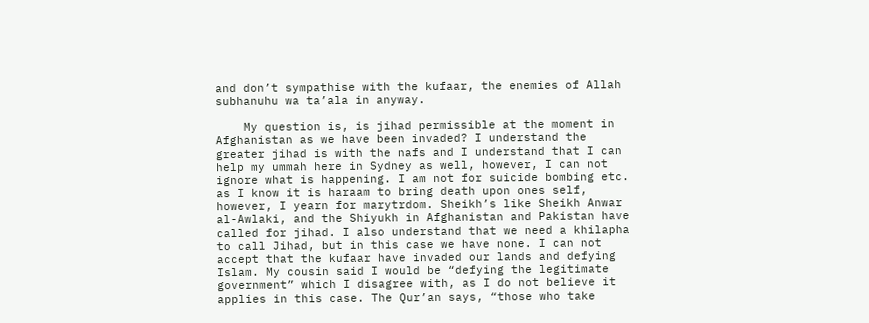and don’t sympathise with the kufaar, the enemies of Allah subhanuhu wa ta’ala in anyway.

    My question is, is jihad permissible at the moment in Afghanistan as we have been invaded? I understand the greater jihad is with the nafs and I understand that I can help my ummah here in Sydney as well, however, I can not ignore what is happening. I am not for suicide bombing etc. as I know it is haraam to bring death upon ones self, however, I yearn for marytrdom. Sheikh’s like Sheikh Anwar al-Awlaki, and the Shiyukh in Afghanistan and Pakistan have called for jihad. I also understand that we need a khilapha to call Jihad, but in this case we have none. I can not accept that the kufaar have invaded our lands and defying Islam. My cousin said I would be “defying the legitimate government” which I disagree with, as I do not believe it applies in this case. The Qur’an says, “those who take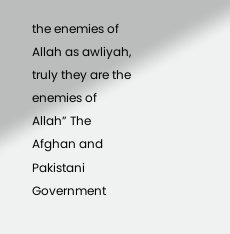the enemies of Allah as awliyah, truly they are the enemies of Allah” The Afghan and Pakistani Government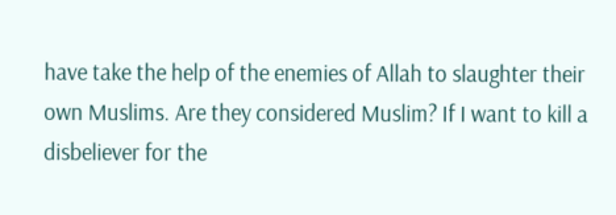have take the help of the enemies of Allah to slaughter their own Muslims. Are they considered Muslim? If I want to kill a disbeliever for the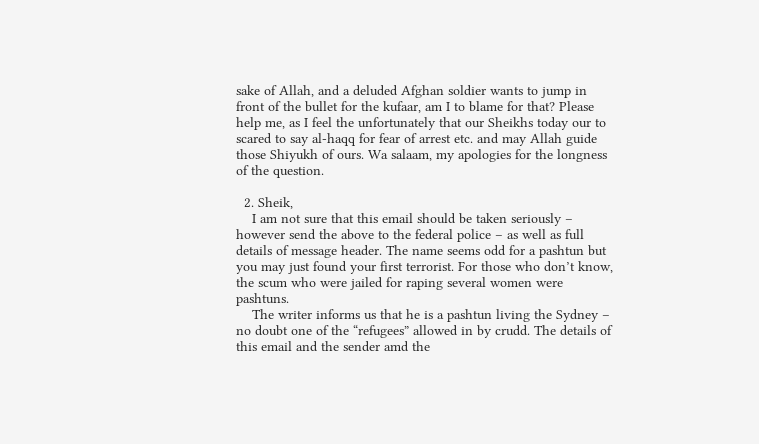sake of Allah, and a deluded Afghan soldier wants to jump in front of the bullet for the kufaar, am I to blame for that? Please help me, as I feel the unfortunately that our Sheikhs today our to scared to say al-haqq for fear of arrest etc. and may Allah guide those Shiyukh of ours. Wa salaam, my apologies for the longness of the question.

  2. Sheik,
    I am not sure that this email should be taken seriously – however send the above to the federal police – as well as full details of message header. The name seems odd for a pashtun but you may just found your first terrorist. For those who don’t know, the scum who were jailed for raping several women were pashtuns.
    The writer informs us that he is a pashtun living the Sydney – no doubt one of the “refugees” allowed in by crudd. The details of this email and the sender amd the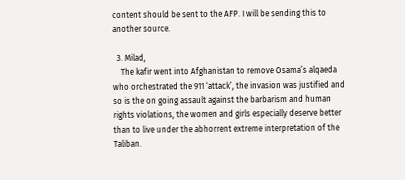content should be sent to the AFP. I will be sending this to another source.

  3. Milad,
    The kafir went into Afghanistan to remove Osama’s alqaeda who orchestrated the 911 ‘attack’, the invasion was justified and so is the on going assault against the barbarism and human rights violations, the women and girls especially deserve better than to live under the abhorrent extreme interpretation of the Taliban.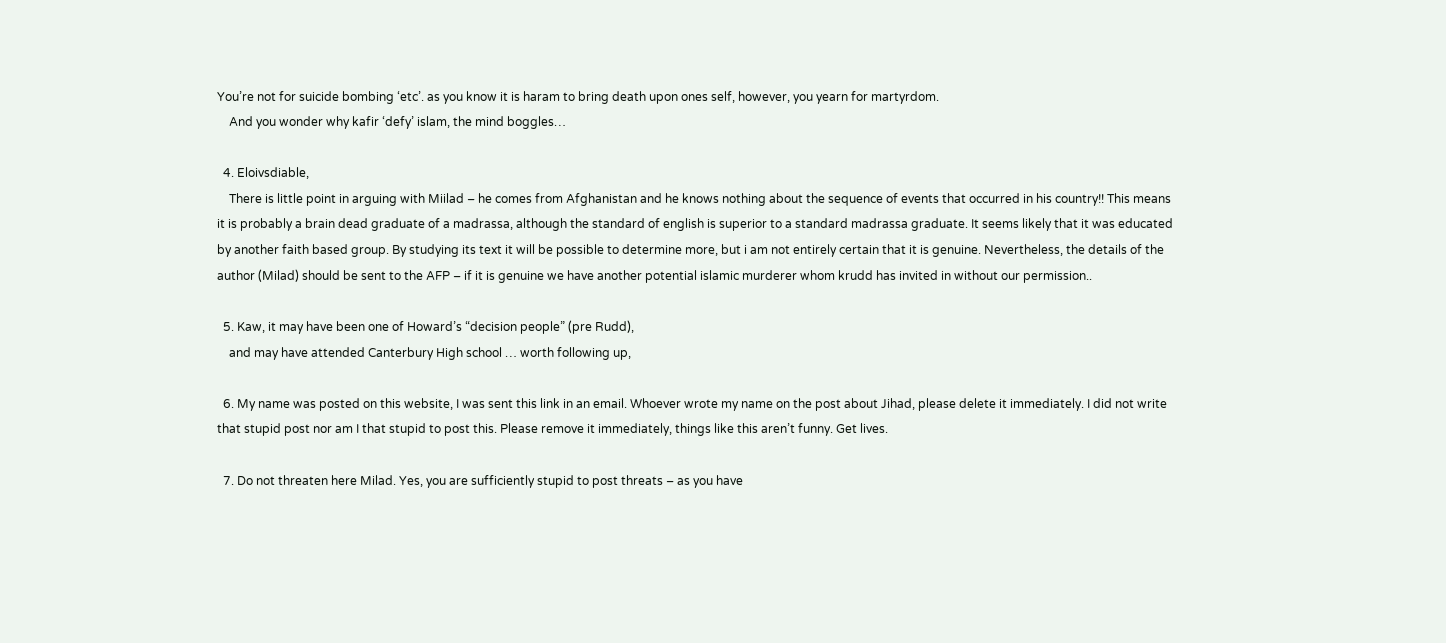You’re not for suicide bombing ‘etc’. as you know it is haram to bring death upon ones self, however, you yearn for martyrdom.
    And you wonder why kafir ‘defy’ islam, the mind boggles…

  4. Eloivsdiable,
    There is little point in arguing with Miilad – he comes from Afghanistan and he knows nothing about the sequence of events that occurred in his country!! This means it is probably a brain dead graduate of a madrassa, although the standard of english is superior to a standard madrassa graduate. It seems likely that it was educated by another faith based group. By studying its text it will be possible to determine more, but i am not entirely certain that it is genuine. Nevertheless, the details of the author (Milad) should be sent to the AFP – if it is genuine we have another potential islamic murderer whom krudd has invited in without our permission..

  5. Kaw, it may have been one of Howard’s “decision people” (pre Rudd),
    and may have attended Canterbury High school … worth following up,

  6. My name was posted on this website, I was sent this link in an email. Whoever wrote my name on the post about Jihad, please delete it immediately. I did not write that stupid post nor am I that stupid to post this. Please remove it immediately, things like this aren’t funny. Get lives.

  7. Do not threaten here Milad. Yes, you are sufficiently stupid to post threats – as you have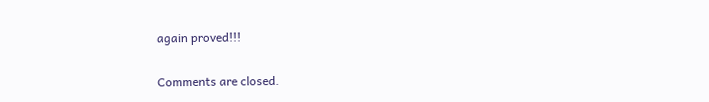again proved!!!

Comments are closed.